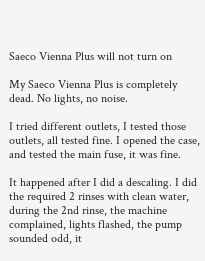Saeco Vienna Plus will not turn on

My Saeco Vienna Plus is completely dead. No lights, no noise.

I tried different outlets, I tested those outlets, all tested fine. I opened the case, and tested the main fuse, it was fine.

It happened after I did a descaling. I did the required 2 rinses with clean water, during the 2nd rinse, the machine complained, lights flashed, the pump sounded odd, it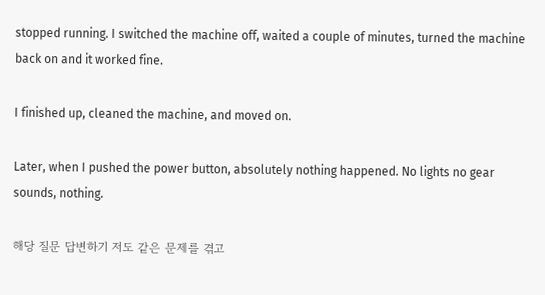stopped running. I switched the machine off, waited a couple of minutes, turned the machine back on and it worked fine.

I finished up, cleaned the machine, and moved on.

Later, when I pushed the power button, absolutely nothing happened. No lights no gear sounds, nothing.

해당 질문 답변하기 저도 같은 문제를 겪고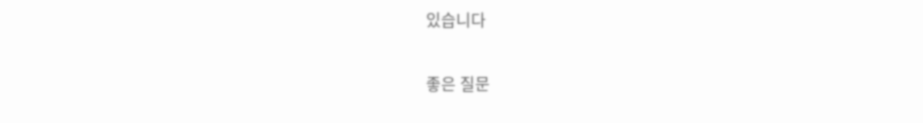있습니다

좋은 질문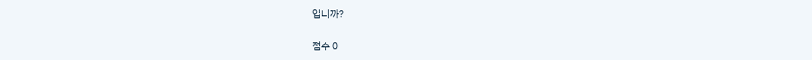입니까?

점수 0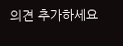의견 추가하세요